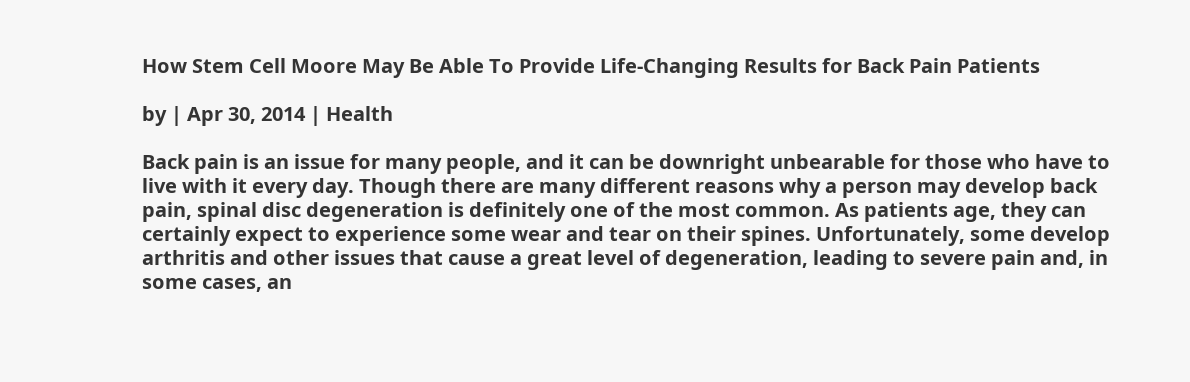How Stem Cell Moore May Be Able To Provide Life-Changing Results for Back Pain Patients

by | Apr 30, 2014 | Health

Back pain is an issue for many people, and it can be downright unbearable for those who have to live with it every day. Though there are many different reasons why a person may develop back pain, spinal disc degeneration is definitely one of the most common. As patients age, they can certainly expect to experience some wear and tear on their spines. Unfortunately, some develop arthritis and other issues that cause a great level of degeneration, leading to severe pain and, in some cases, an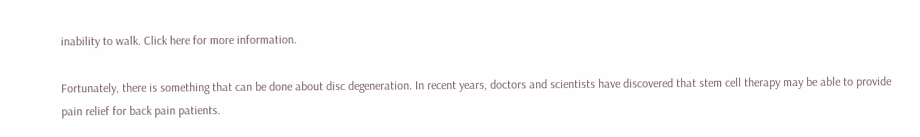inability to walk. Click here for more information.

Fortunately, there is something that can be done about disc degeneration. In recent years, doctors and scientists have discovered that stem cell therapy may be able to provide pain relief for back pain patients.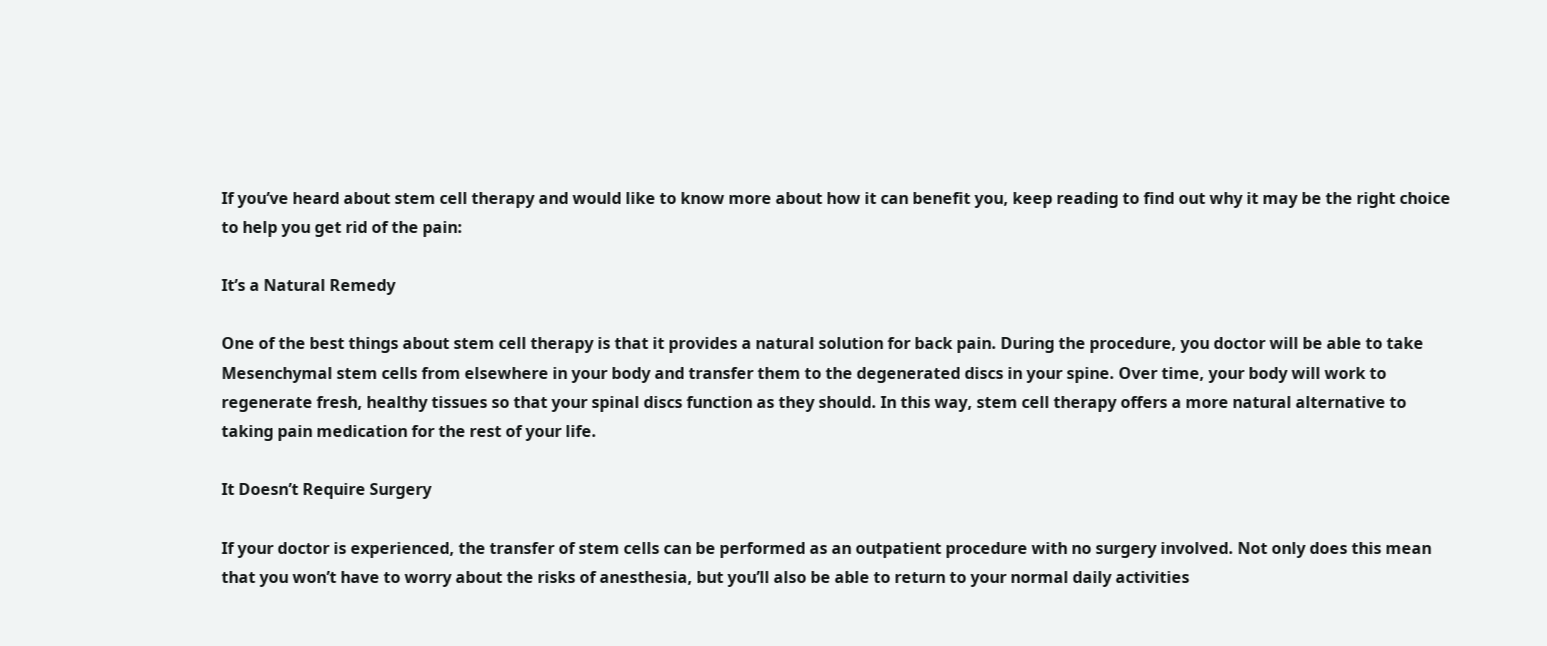If you’ve heard about stem cell therapy and would like to know more about how it can benefit you, keep reading to find out why it may be the right choice to help you get rid of the pain:

It’s a Natural Remedy

One of the best things about stem cell therapy is that it provides a natural solution for back pain. During the procedure, you doctor will be able to take Mesenchymal stem cells from elsewhere in your body and transfer them to the degenerated discs in your spine. Over time, your body will work to regenerate fresh, healthy tissues so that your spinal discs function as they should. In this way, stem cell therapy offers a more natural alternative to taking pain medication for the rest of your life.

It Doesn’t Require Surgery

If your doctor is experienced, the transfer of stem cells can be performed as an outpatient procedure with no surgery involved. Not only does this mean that you won’t have to worry about the risks of anesthesia, but you’ll also be able to return to your normal daily activities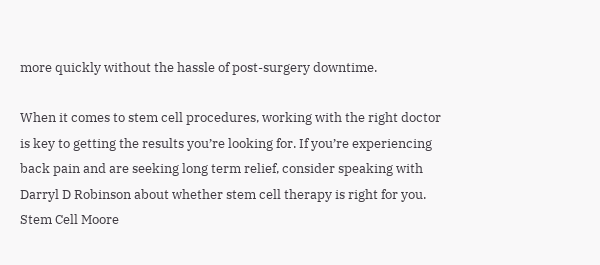more quickly without the hassle of post-surgery downtime.

When it comes to stem cell procedures, working with the right doctor is key to getting the results you’re looking for. If you’re experiencing back pain and are seeking long term relief, consider speaking with Darryl D Robinson about whether stem cell therapy is right for you. Stem Cell Moore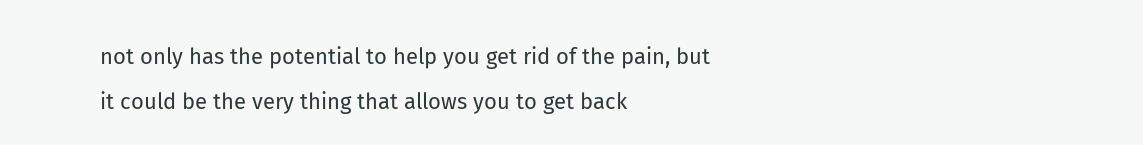not only has the potential to help you get rid of the pain, but it could be the very thing that allows you to get back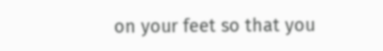on your feet so that you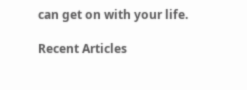can get on with your life.

Recent Articles